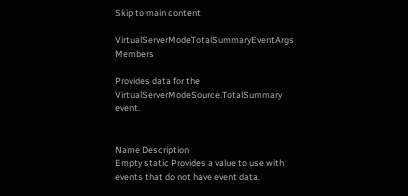Skip to main content

VirtualServerModeTotalSummaryEventArgs Members

Provides data for the VirtualServerModeSource.TotalSummary event.


Name Description
Empty static Provides a value to use with events that do not have event data.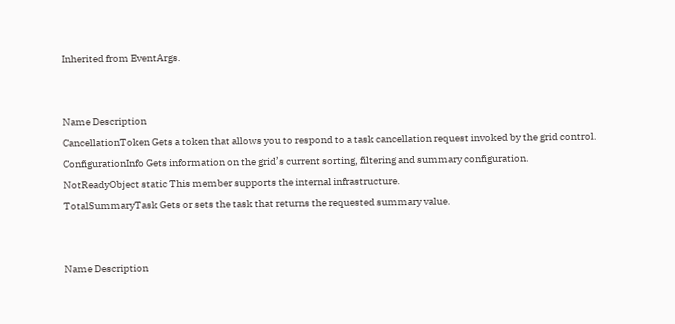Inherited from EventArgs.


Name Description
CancellationToken Gets a token that allows you to respond to a task cancellation request invoked by the grid control.
ConfigurationInfo Gets information on the grid’s current sorting, filtering and summary configuration.
NotReadyObject static This member supports the internal infrastructure.
TotalSummaryTask Gets or sets the task that returns the requested summary value.


Name Description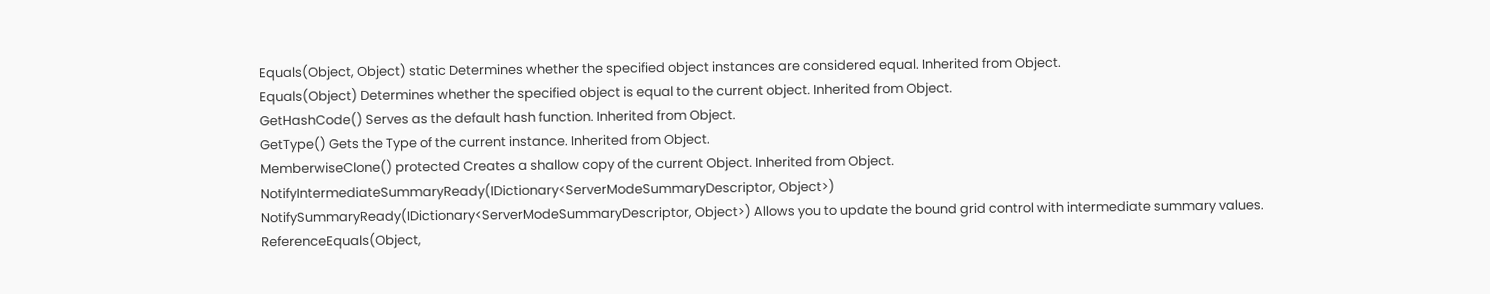Equals(Object, Object) static Determines whether the specified object instances are considered equal. Inherited from Object.
Equals(Object) Determines whether the specified object is equal to the current object. Inherited from Object.
GetHashCode() Serves as the default hash function. Inherited from Object.
GetType() Gets the Type of the current instance. Inherited from Object.
MemberwiseClone() protected Creates a shallow copy of the current Object. Inherited from Object.
NotifyIntermediateSummaryReady(IDictionary<ServerModeSummaryDescriptor, Object>)
NotifySummaryReady(IDictionary<ServerModeSummaryDescriptor, Object>) Allows you to update the bound grid control with intermediate summary values.
ReferenceEquals(Object,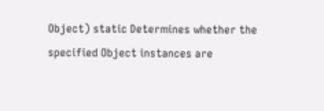Object) static Determines whether the specified Object instances are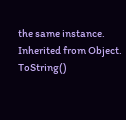the same instance. Inherited from Object.
ToString()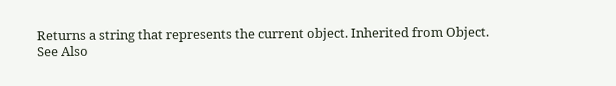Returns a string that represents the current object. Inherited from Object.
See Also